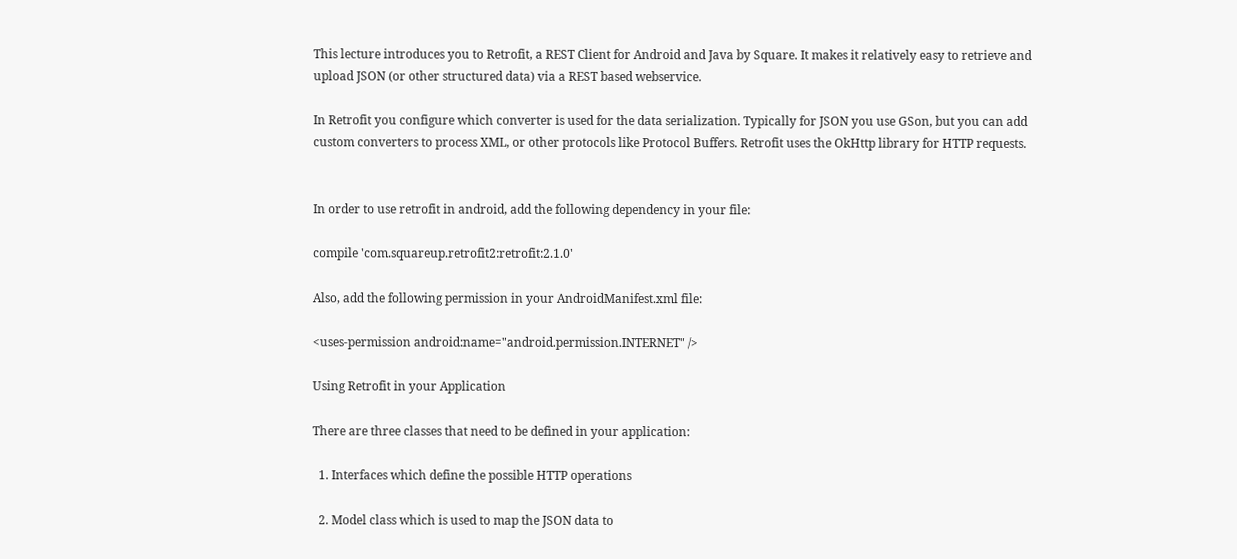This lecture introduces you to Retrofit, a REST Client for Android and Java by Square. It makes it relatively easy to retrieve and upload JSON (or other structured data) via a REST based webservice.

In Retrofit you configure which converter is used for the data serialization. Typically for JSON you use GSon, but you can add custom converters to process XML, or other protocols like Protocol Buffers. Retrofit uses the OkHttp library for HTTP requests.


In order to use retrofit in android, add the following dependency in your file:

compile 'com.squareup.retrofit2:retrofit:2.1.0'

Also, add the following permission in your AndroidManifest.xml file:

<uses-permission android:name="android.permission.INTERNET" />

Using Retrofit in your Application

There are three classes that need to be defined in your application:

  1. Interfaces which define the possible HTTP operations

  2. Model class which is used to map the JSON data to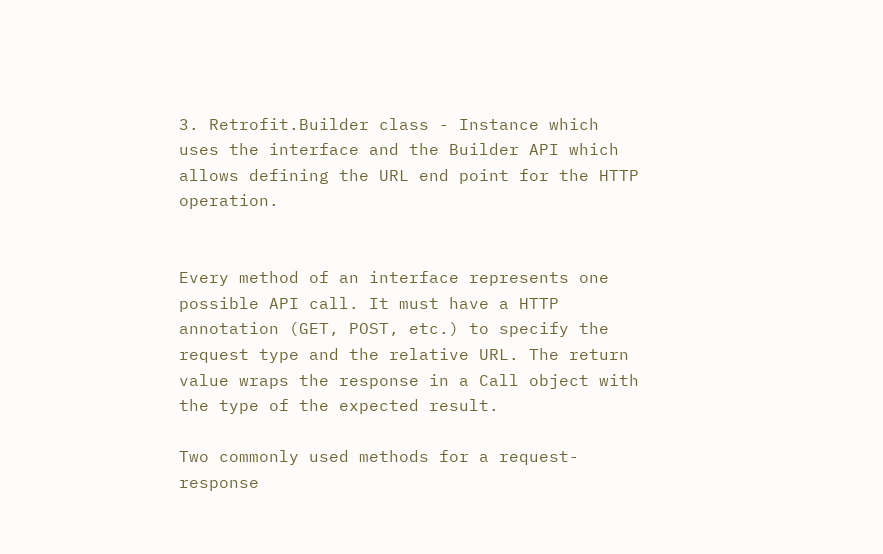3. Retrofit.Builder class - Instance which uses the interface and the Builder API which allows defining the URL end point for the HTTP operation.


Every method of an interface represents one possible API call. It must have a HTTP annotation (GET, POST, etc.) to specify the request type and the relative URL. The return value wraps the response in a Call object with the type of the expected result.

Two commonly used methods for a request-response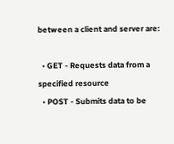between a client and server are:

  • GET - Requests data from a specified resource
  • POST - Submits data to be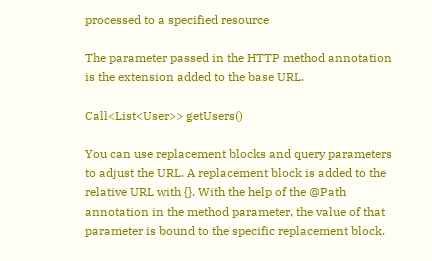processed to a specified resource

The parameter passed in the HTTP method annotation is the extension added to the base URL.

Call<List<User>> getUsers()

You can use replacement blocks and query parameters to adjust the URL. A replacement block is added to the relative URL with {}. With the help of the @Path annotation in the method parameter, the value of that parameter is bound to the specific replacement block.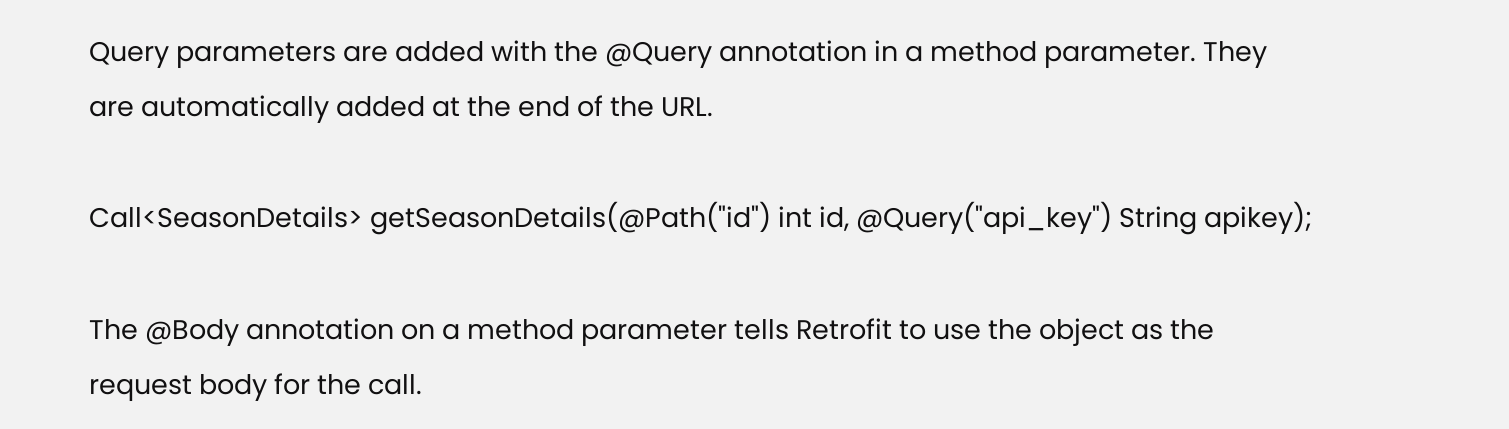Query parameters are added with the @Query annotation in a method parameter. They are automatically added at the end of the URL.

Call<SeasonDetails> getSeasonDetails(@Path("id") int id, @Query("api_key") String apikey);

The @Body annotation on a method parameter tells Retrofit to use the object as the request body for the call.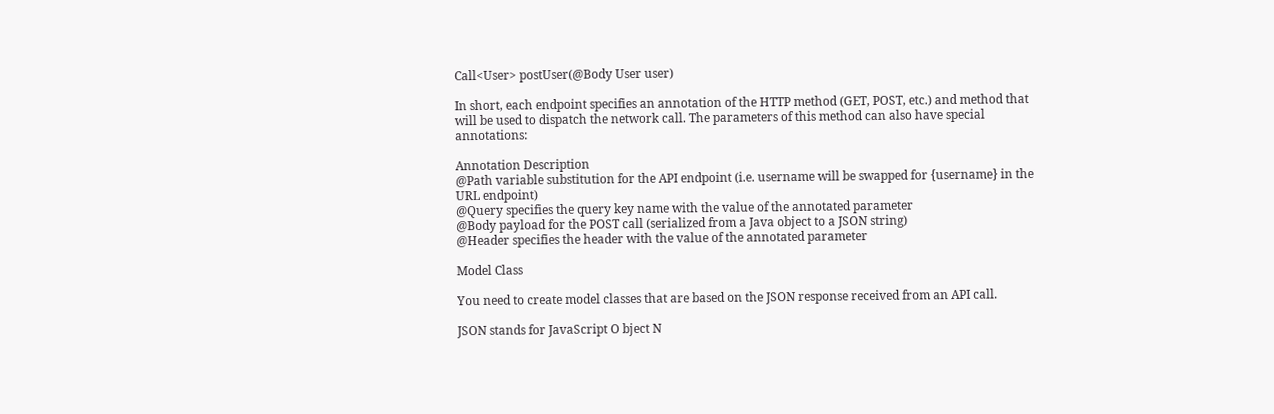Call<User> postUser(@Body User user)

In short, each endpoint specifies an annotation of the HTTP method (GET, POST, etc.) and method that will be used to dispatch the network call. The parameters of this method can also have special annotations:

Annotation Description
@Path variable substitution for the API endpoint (i.e. username will be swapped for {username} in the URL endpoint)
@Query specifies the query key name with the value of the annotated parameter
@Body payload for the POST call (serialized from a Java object to a JSON string)
@Header specifies the header with the value of the annotated parameter

Model Class

You need to create model classes that are based on the JSON response received from an API call.

JSON stands for JavaScript O bject N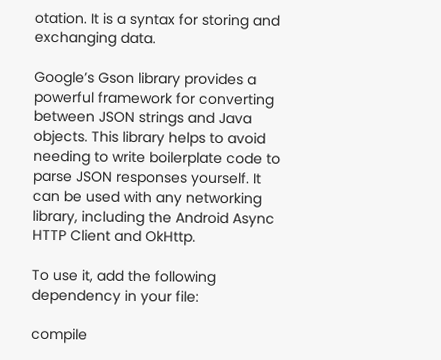otation. It is a syntax for storing and exchanging data.

Google’s Gson library provides a powerful framework for converting between JSON strings and Java objects. This library helps to avoid needing to write boilerplate code to parse JSON responses yourself. It can be used with any networking library, including the Android Async HTTP Client and OkHttp.

To use it, add the following dependency in your file:

compile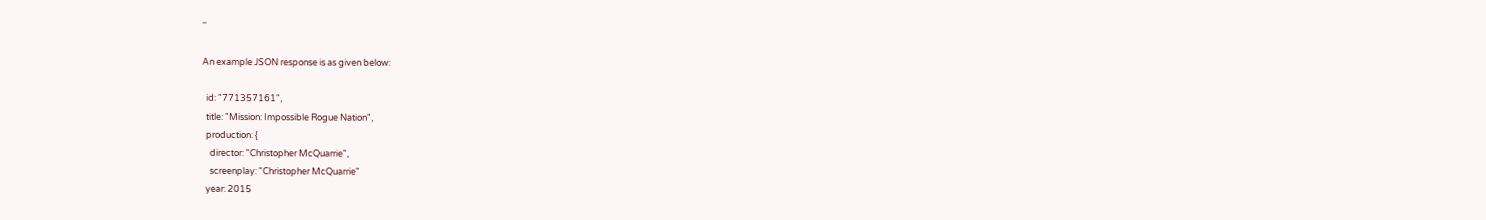''

An example JSON response is as given below:

  id: "771357161",
  title: "Mission: Impossible Rogue Nation",
  production: {
    director: "Christopher McQuarrie",
    screenplay: "Christopher McQuarrie"
  year: 2015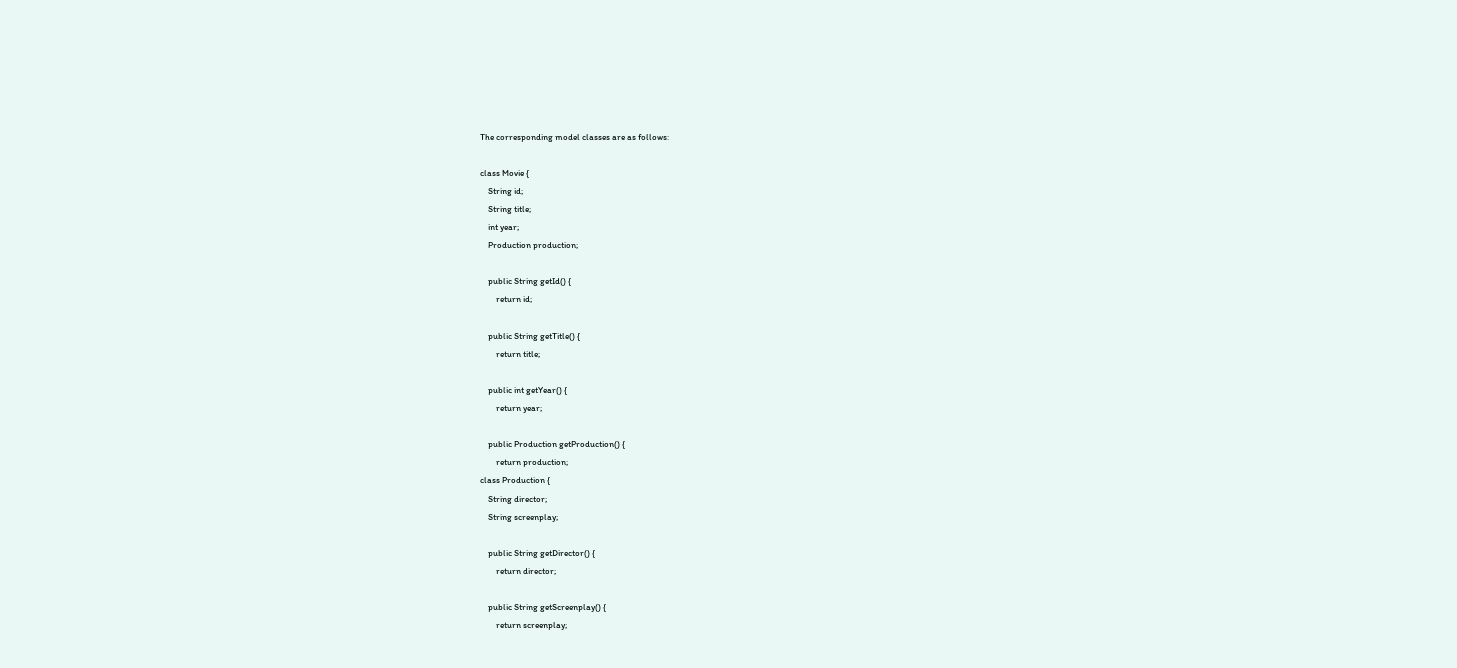The corresponding model classes are as follows:

class Movie {
    String id;
    String title;
    int year;
    Production production;

    public String getId() {
        return id;

    public String getTitle() {
        return title;

    public int getYear() {
        return year;

    public Production getProduction() {
        return production;
class Production {
    String director;
    String screenplay;

    public String getDirector() {
        return director;

    public String getScreenplay() {
        return screenplay;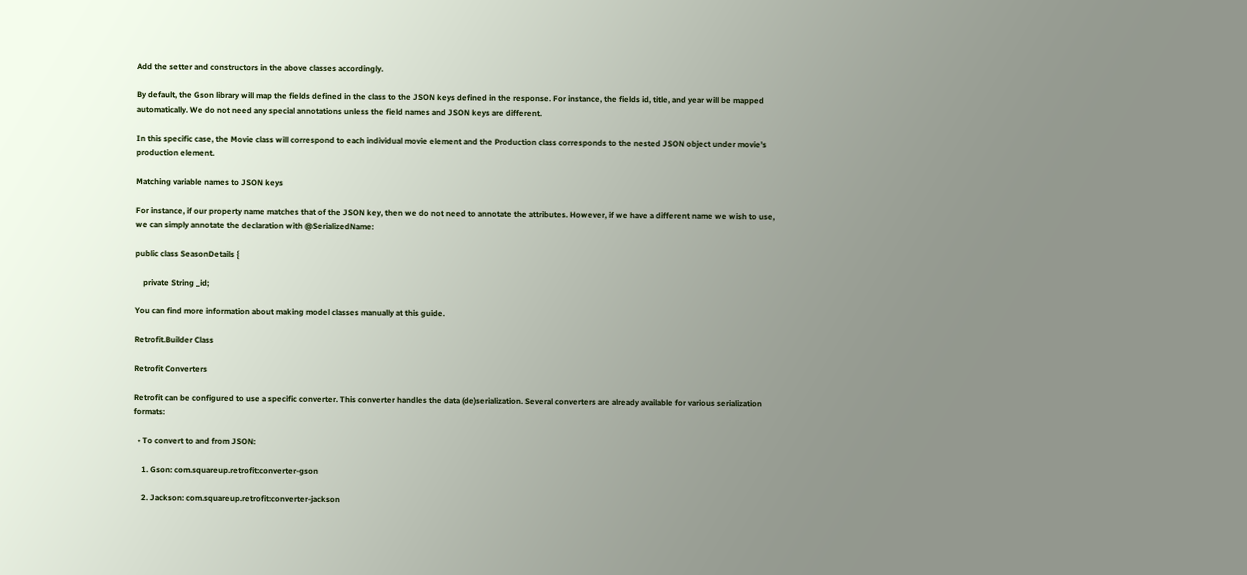Add the setter and constructors in the above classes accordingly.

By default, the Gson library will map the fields defined in the class to the JSON keys defined in the response. For instance, the fields id, title, and year will be mapped automatically. We do not need any special annotations unless the field names and JSON keys are different.

In this specific case, the Movie class will correspond to each individual movie element and the Production class corresponds to the nested JSON object under movie’s production element.

Matching variable names to JSON keys

For instance, if our property name matches that of the JSON key, then we do not need to annotate the attributes. However, if we have a different name we wish to use, we can simply annotate the declaration with @SerializedName:

public class SeasonDetails {

    private String _id;

You can find more information about making model classes manually at this guide.

Retrofit.Builder Class

Retrofit Converters

Retrofit can be configured to use a specific converter. This converter handles the data (de)serialization. Several converters are already available for various serialization formats:

  • To convert to and from JSON:

    1. Gson: com.squareup.retrofit:converter-gson

    2. Jackson: com.squareup.retrofit:converter-jackson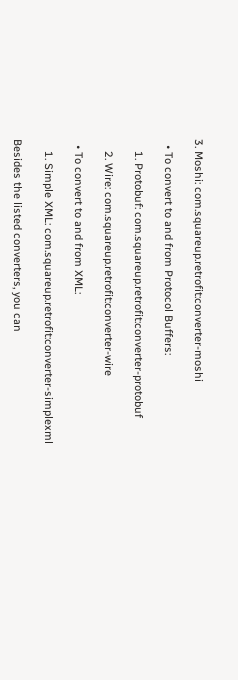3. Moshi: com.squareup.retrofit:converter-moshi

  • To convert to and from Protocol Buffers:

    1. Protobuf: com.squareup.retrofit:converter-protobuf

    2. Wire: com.squareup.retrofit:converter-wire

  • To convert to and from XML:

    1. Simple XML: com.squareup.retrofit:converter-simplexml

Besides the listed converters, you can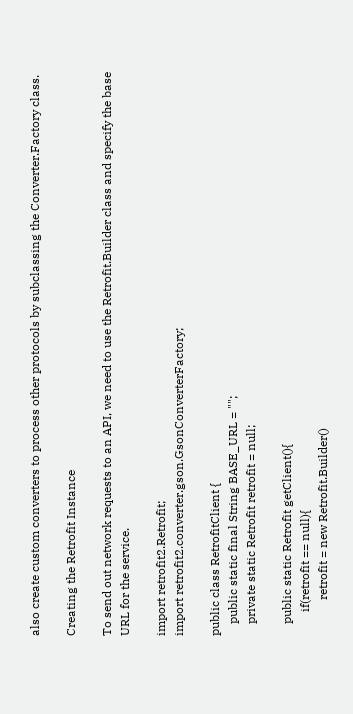also create custom converters to process other protocols by subclassing the Converter.Factory class.

Creating the Retrofit Instance

To send out network requests to an API, we need to use the Retrofit.Builder class and specify the base URL for the service.

import retrofit2.Retrofit;
import retrofit2.converter.gson.GsonConverterFactory;

public class RetrofitClient {
    public static final String BASE_URL = "";
    private static Retrofit retrofit = null;

    public static Retrofit getClient(){
        if(retrofit == null){
            retrofit = new Retrofit.Builder()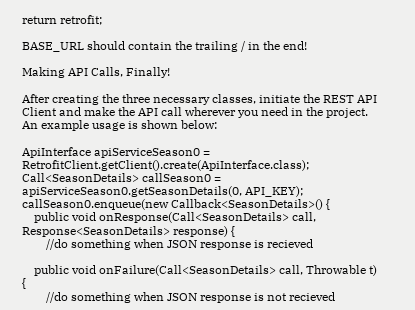return retrofit;

BASE_URL should contain the trailing / in the end!

Making API Calls, Finally!

After creating the three necessary classes, initiate the REST API Client and make the API call wherever you need in the project. An example usage is shown below:

ApiInterface apiServiceSeason0 = RetrofitClient.getClient().create(ApiInterface.class);
Call<SeasonDetails> callSeason0 = apiServiceSeason0.getSeasonDetails(0, API_KEY);
callSeason0.enqueue(new Callback<SeasonDetails>() {
    public void onResponse(Call<SeasonDetails> call, Response<SeasonDetails> response) {
        //do something when JSON response is recieved

    public void onFailure(Call<SeasonDetails> call, Throwable t) {
        //do something when JSON response is not recieved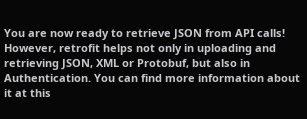You are now ready to retrieve JSON from API calls! However, retrofit helps not only in uploading and retrieving JSON, XML or Protobuf, but also in Authentication. You can find more information about it at this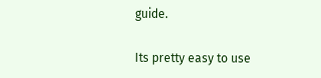guide.

Its pretty easy to use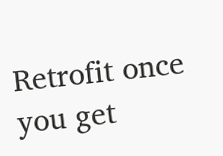Retrofit once you get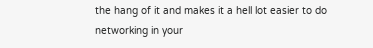the hang of it and makes it a hell lot easier to do networking in your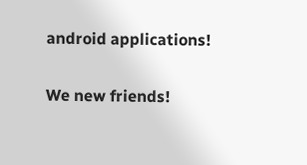android applications!

We new friends!